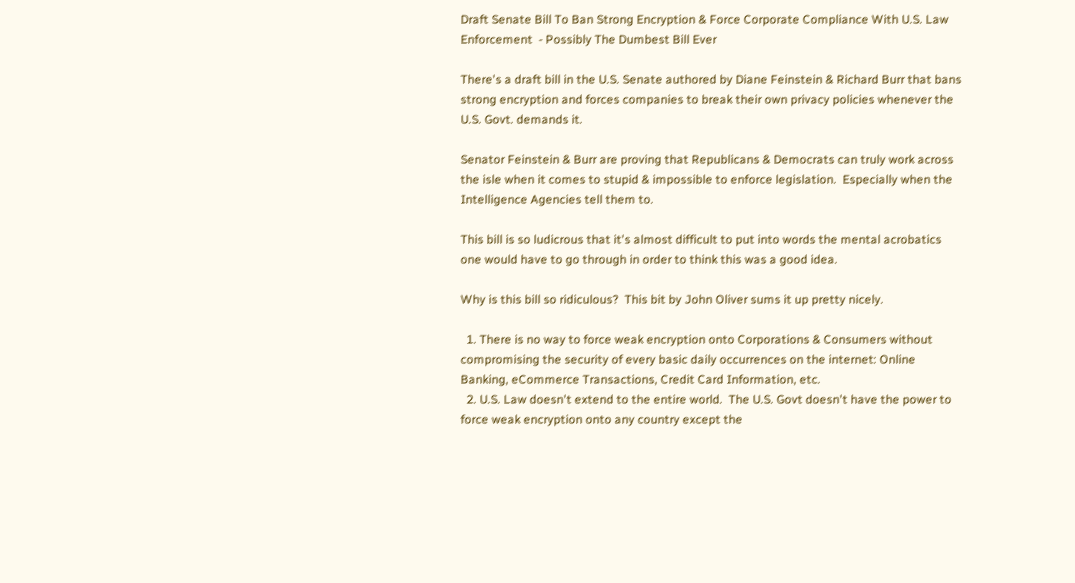Draft Senate Bill To Ban Strong Encryption & Force Corporate Compliance With U.S. Law Enforcement  - Possibly The Dumbest Bill Ever

There's a draft bill in the U.S. Senate authored by Diane Feinstein & Richard Burr that bans strong encryption and forces companies to break their own privacy policies whenever the U.S. Govt. demands it.

Senator Feinstein & Burr are proving that Republicans & Democrats can truly work across the isle when it comes to stupid & impossible to enforce legislation.  Especially when the Intelligence Agencies tell them to.

This bill is so ludicrous that it's almost difficult to put into words the mental acrobatics one would have to go through in order to think this was a good idea.

Why is this bill so ridiculous?  This bit by John Oliver sums it up pretty nicely.

  1. There is no way to force weak encryption onto Corporations & Consumers without compromising the security of every basic daily occurrences on the internet: Online Banking, eCommerce Transactions, Credit Card Information, etc.
  2. U.S. Law doesn't extend to the entire world.  The U.S. Govt doesn't have the power to force weak encryption onto any country except the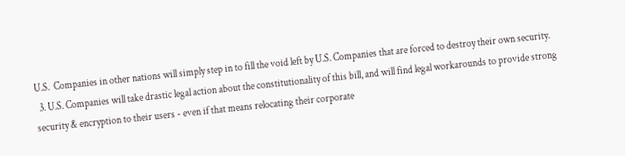U.S.  Companies in other nations will simply step in to fill the void left by U.S. Companies that are forced to destroy their own security.
  3. U.S. Companies will take drastic legal action about the constitutionality of this bill, and will find legal workarounds to provide strong security & encryption to their users - even if that means relocating their corporate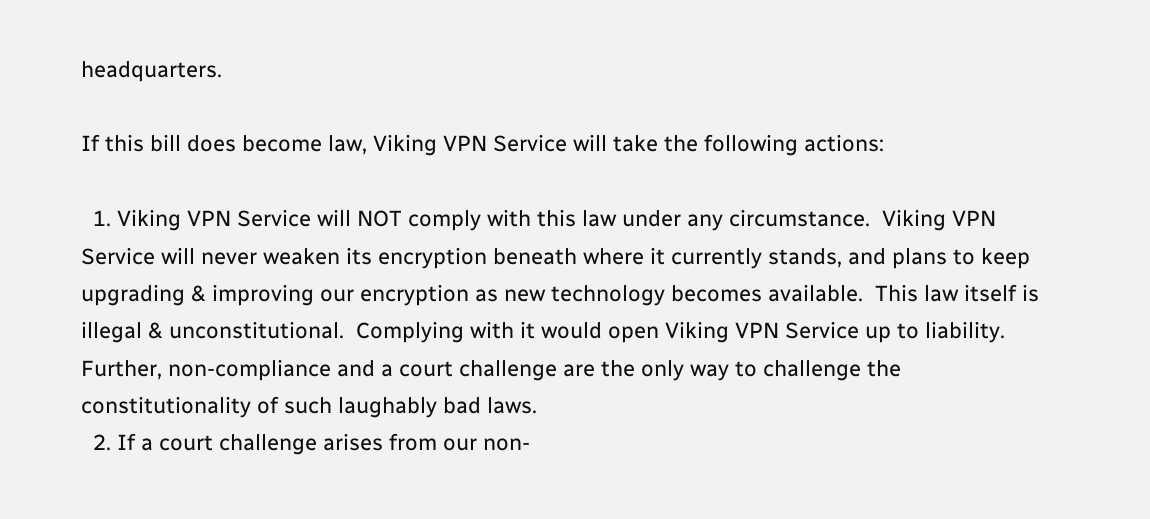headquarters.

If this bill does become law, Viking VPN Service will take the following actions:

  1. Viking VPN Service will NOT comply with this law under any circumstance.  Viking VPN Service will never weaken its encryption beneath where it currently stands, and plans to keep upgrading & improving our encryption as new technology becomes available.  This law itself is illegal & unconstitutional.  Complying with it would open Viking VPN Service up to liability.  Further, non-compliance and a court challenge are the only way to challenge the constitutionality of such laughably bad laws.
  2. If a court challenge arises from our non-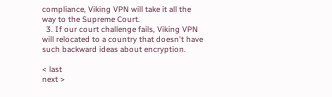compliance, Viking VPN will take it all the way to the Supreme Court.
  3. If our court challenge fails, Viking VPN will relocated to a country that doesn't have such backward ideas about encryption.

< last
next >